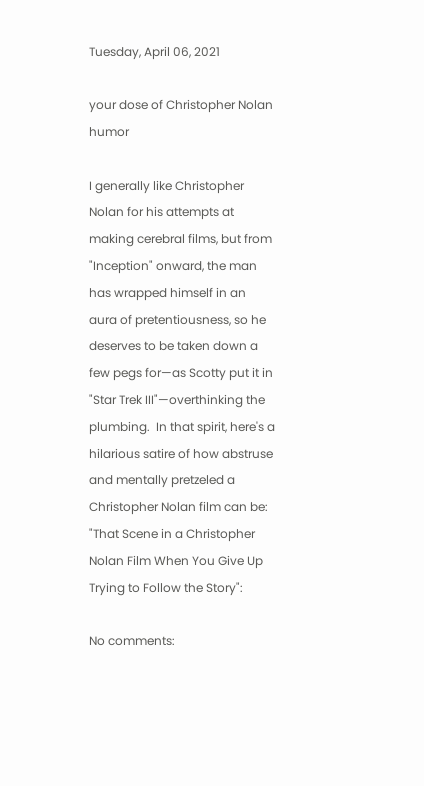Tuesday, April 06, 2021

your dose of Christopher Nolan humor

I generally like Christopher Nolan for his attempts at making cerebral films, but from "Inception" onward, the man has wrapped himself in an aura of pretentiousness, so he deserves to be taken down a few pegs for—as Scotty put it in "Star Trek III"—overthinking the plumbing.  In that spirit, here's a hilarious satire of how abstruse and mentally pretzeled a Christopher Nolan film can be: "That Scene in a Christopher Nolan Film When You Give Up Trying to Follow the Story":

No comments: